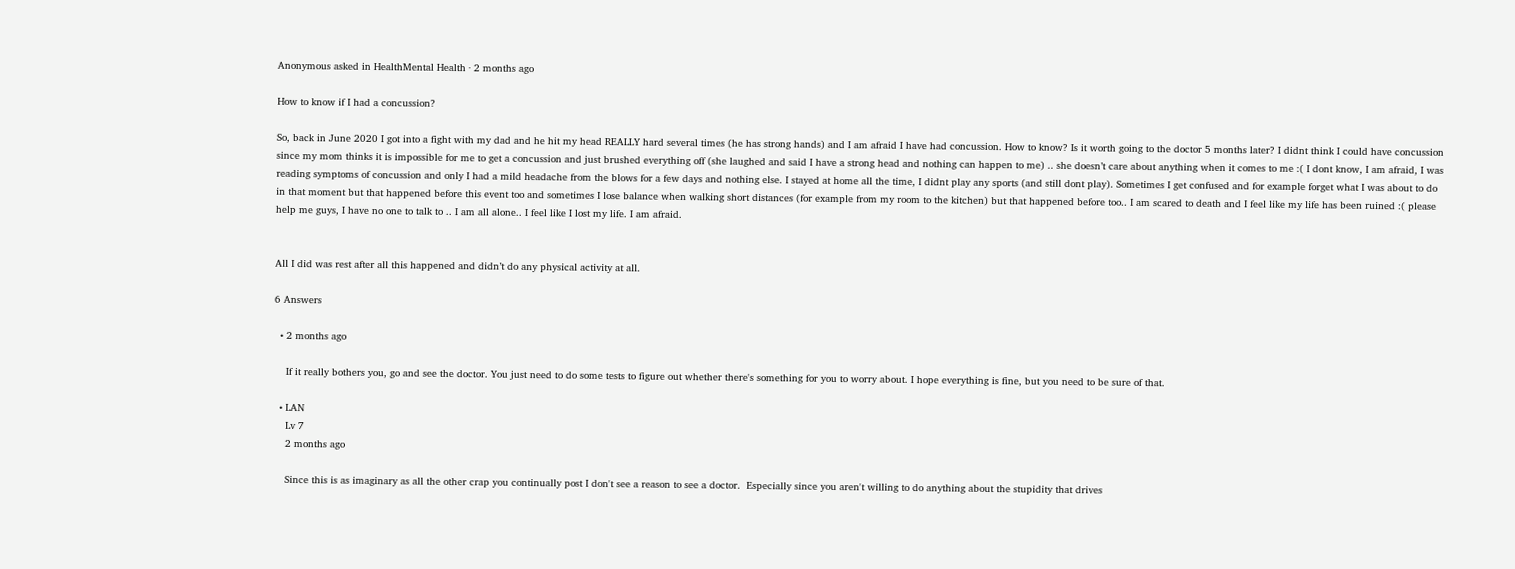Anonymous asked in HealthMental Health · 2 months ago

How to know if I had a concussion?

So, back in June 2020 I got into a fight with my dad and he hit my head REALLY hard several times (he has strong hands) and I am afraid I have had concussion. How to know? Is it worth going to the doctor 5 months later? I didnt think I could have concussion since my mom thinks it is impossible for me to get a concussion and just brushed everything off (she laughed and said I have a strong head and nothing can happen to me) .. she doesn’t care about anything when it comes to me :( I dont know, I am afraid, I was reading symptoms of concussion and only I had a mild headache from the blows for a few days and nothing else. I stayed at home all the time, I didnt play any sports (and still dont play). Sometimes I get confused and for example forget what I was about to do in that moment but that happened before this event too and sometimes I lose balance when walking short distances (for example from my room to the kitchen) but that happened before too.. I am scared to death and I feel like my life has been ruined :( please help me guys, I have no one to talk to .. I am all alone.. I feel like I lost my life. I am afraid.


All I did was rest after all this happened and didn’t do any physical activity at all.

6 Answers

  • 2 months ago

    If it really bothers you, go and see the doctor. You just need to do some tests to figure out whether there's something for you to worry about. I hope everything is fine, but you need to be sure of that.

  • LAN
    Lv 7
    2 months ago

    Since this is as imaginary as all the other crap you continually post I don't see a reason to see a doctor.  Especially since you aren't willing to do anything about the stupidity that drives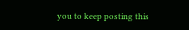you to keep posting this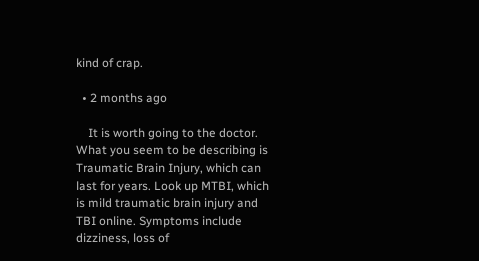kind of crap.

  • 2 months ago

    It is worth going to the doctor. What you seem to be describing is Traumatic Brain Injury, which can last for years. Look up MTBI, which is mild traumatic brain injury and TBI online. Symptoms include dizziness, loss of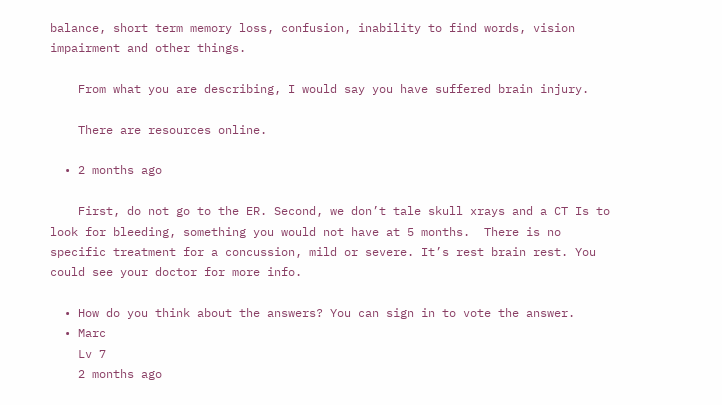balance, short term memory loss, confusion, inability to find words, vision impairment and other things.

    From what you are describing, I would say you have suffered brain injury.

    There are resources online.

  • 2 months ago

    First, do not go to the ER. Second, we don’t tale skull xrays and a CT Is to look for bleeding, something you would not have at 5 months.  There is no specific treatment for a concussion, mild or severe. It’s rest brain rest. You could see your doctor for more info.

  • How do you think about the answers? You can sign in to vote the answer.
  • Marc
    Lv 7
    2 months ago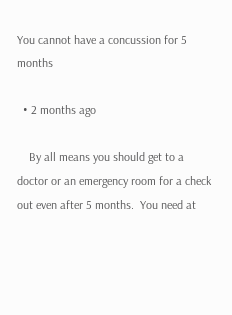You cannot have a concussion for 5 months

  • 2 months ago

    By all means you should get to a doctor or an emergency room for a check out even after 5 months.  You need at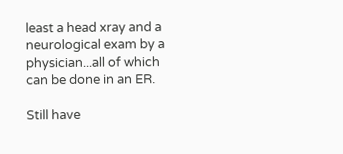least a head xray and a neurological exam by a physician...all of which can be done in an ER.

Still have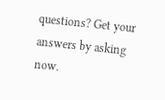questions? Get your answers by asking now.